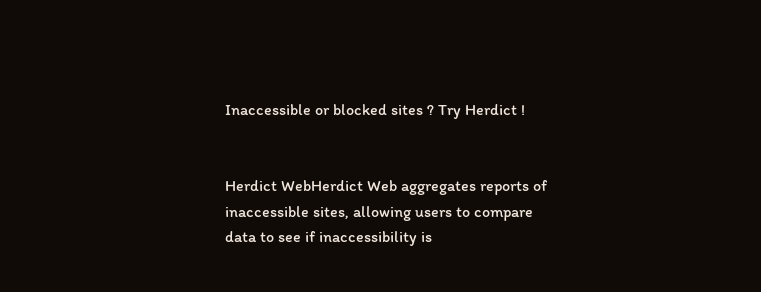Inaccessible or blocked sites ? Try Herdict !


Herdict WebHerdict Web aggregates reports of inaccessible sites, allowing users to compare data to see if inaccessibility is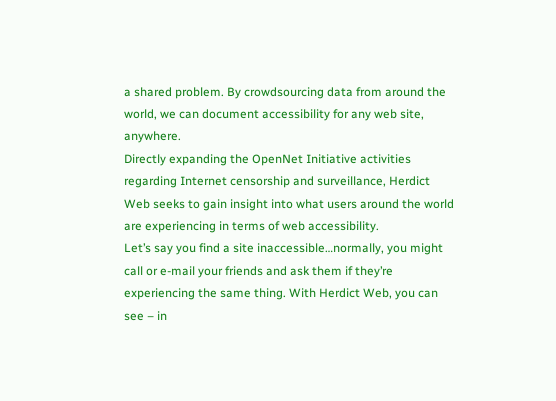a shared problem. By crowdsourcing data from around the world, we can document accessibility for any web site, anywhere.
Directly expanding the OpenNet Initiative activities regarding Internet censorship and surveillance, Herdict Web seeks to gain insight into what users around the world are experiencing in terms of web accessibility.
Let’s say you find a site inaccessible…normally, you might call or e-mail your friends and ask them if they’re experiencing the same thing. With Herdict Web, you can see – in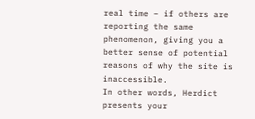real time – if others are reporting the same phenomenon, giving you a better sense of potential reasons of why the site is inaccessible.
In other words, Herdict presents your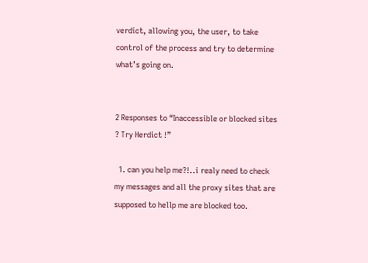verdict, allowing you, the user, to take control of the process and try to determine what’s going on.


2 Responses to “Inaccessible or blocked sites ? Try Herdict !”

  1. can you help me?!..i realy need to check my messages and all the proxy sites that are supposed to hellp me are blocked too.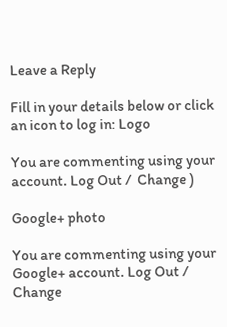Leave a Reply

Fill in your details below or click an icon to log in: Logo

You are commenting using your account. Log Out /  Change )

Google+ photo

You are commenting using your Google+ account. Log Out /  Change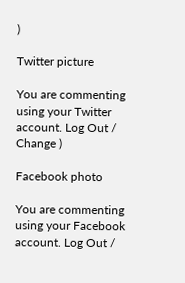)

Twitter picture

You are commenting using your Twitter account. Log Out /  Change )

Facebook photo

You are commenting using your Facebook account. Log Out /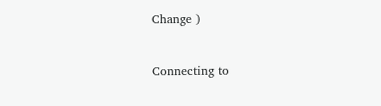Change )


Connecting to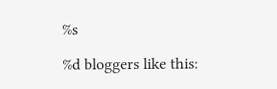%s

%d bloggers like this: